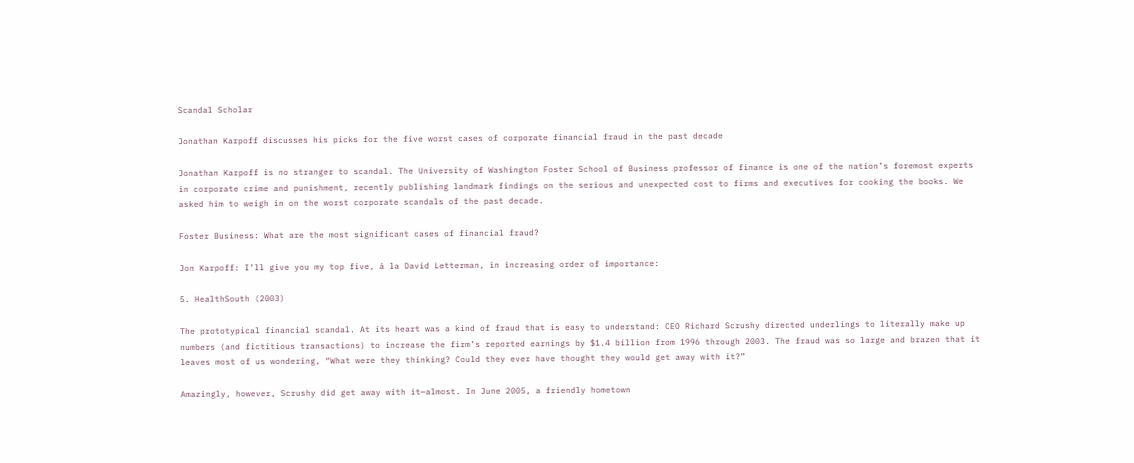Scandal Scholar

Jonathan Karpoff discusses his picks for the five worst cases of corporate financial fraud in the past decade

Jonathan Karpoff is no stranger to scandal. The University of Washington Foster School of Business professor of finance is one of the nation’s foremost experts in corporate crime and punishment, recently publishing landmark findings on the serious and unexpected cost to firms and executives for cooking the books. We asked him to weigh in on the worst corporate scandals of the past decade.

Foster Business: What are the most significant cases of financial fraud?

Jon Karpoff: I’ll give you my top five, á la David Letterman, in increasing order of importance:

5. HealthSouth (2003)

The prototypical financial scandal. At its heart was a kind of fraud that is easy to understand: CEO Richard Scrushy directed underlings to literally make up numbers (and fictitious transactions) to increase the firm’s reported earnings by $1.4 billion from 1996 through 2003. The fraud was so large and brazen that it leaves most of us wondering, “What were they thinking? Could they ever have thought they would get away with it?”

Amazingly, however, Scrushy did get away with it—almost. In June 2005, a friendly hometown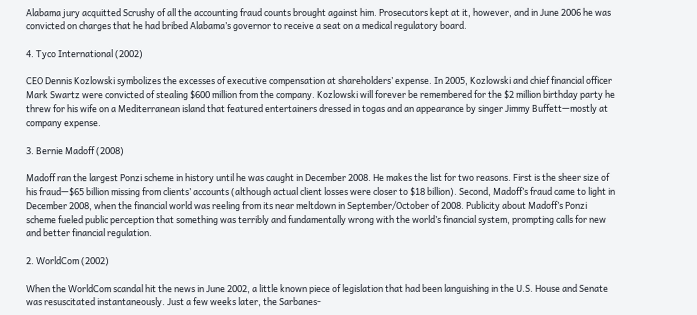Alabama jury acquitted Scrushy of all the accounting fraud counts brought against him. Prosecutors kept at it, however, and in June 2006 he was convicted on charges that he had bribed Alabama’s governor to receive a seat on a medical regulatory board.

4. Tyco International (2002)

CEO Dennis Kozlowski symbolizes the excesses of executive compensation at shareholders’ expense. In 2005, Kozlowski and chief financial officer Mark Swartz were convicted of stealing $600 million from the company. Kozlowski will forever be remembered for the $2 million birthday party he threw for his wife on a Mediterranean island that featured entertainers dressed in togas and an appearance by singer Jimmy Buffett—mostly at company expense.

3. Bernie Madoff (2008)

Madoff ran the largest Ponzi scheme in history until he was caught in December 2008. He makes the list for two reasons. First is the sheer size of his fraud—$65 billion missing from clients’ accounts (although actual client losses were closer to $18 billion). Second, Madoff’s fraud came to light in December 2008, when the financial world was reeling from its near meltdown in September/October of 2008. Publicity about Madoff’s Ponzi scheme fueled public perception that something was terribly and fundamentally wrong with the world’s financial system, prompting calls for new and better financial regulation.

2. WorldCom (2002)

When the WorldCom scandal hit the news in June 2002, a little known piece of legislation that had been languishing in the U.S. House and Senate was resuscitated instantaneously. Just a few weeks later, the Sarbanes-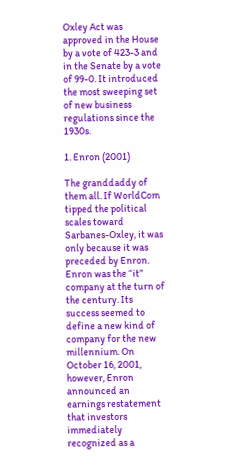Oxley Act was approved in the House by a vote of 423-3 and in the Senate by a vote of 99-0. It introduced the most sweeping set of new business regulations since the 1930s.

1. Enron (2001)

The granddaddy of them all. If WorldCom tipped the political scales toward Sarbanes-Oxley, it was only because it was preceded by Enron. Enron was the “it” company at the turn of the century. Its success seemed to define a new kind of company for the new millennium. On October 16, 2001, however, Enron announced an earnings restatement that investors immediately recognized as a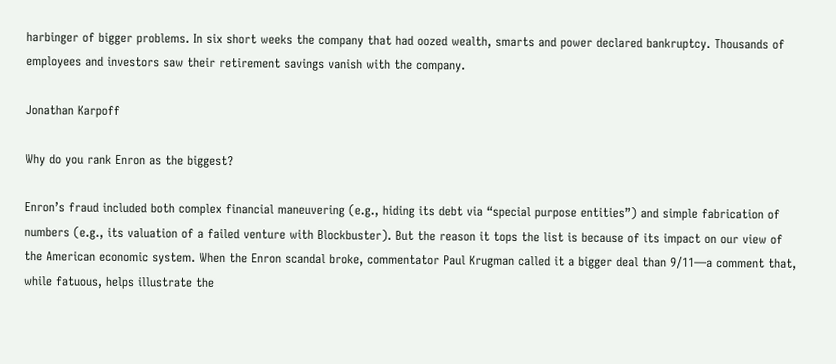harbinger of bigger problems. In six short weeks the company that had oozed wealth, smarts and power declared bankruptcy. Thousands of employees and investors saw their retirement savings vanish with the company.

Jonathan Karpoff

Why do you rank Enron as the biggest?

Enron’s fraud included both complex financial maneuvering (e.g., hiding its debt via “special purpose entities”) and simple fabrication of numbers (e.g., its valuation of a failed venture with Blockbuster). But the reason it tops the list is because of its impact on our view of the American economic system. When the Enron scandal broke, commentator Paul Krugman called it a bigger deal than 9/11—a comment that, while fatuous, helps illustrate the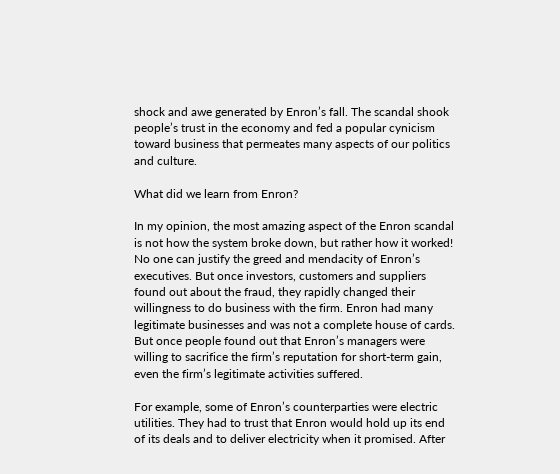shock and awe generated by Enron’s fall. The scandal shook people’s trust in the economy and fed a popular cynicism toward business that permeates many aspects of our politics and culture.

What did we learn from Enron?

In my opinion, the most amazing aspect of the Enron scandal is not how the system broke down, but rather how it worked! No one can justify the greed and mendacity of Enron’s executives. But once investors, customers and suppliers found out about the fraud, they rapidly changed their willingness to do business with the firm. Enron had many legitimate businesses and was not a complete house of cards. But once people found out that Enron’s managers were willing to sacrifice the firm’s reputation for short-term gain, even the firm’s legitimate activities suffered.

For example, some of Enron’s counterparties were electric utilities. They had to trust that Enron would hold up its end of its deals and to deliver electricity when it promised. After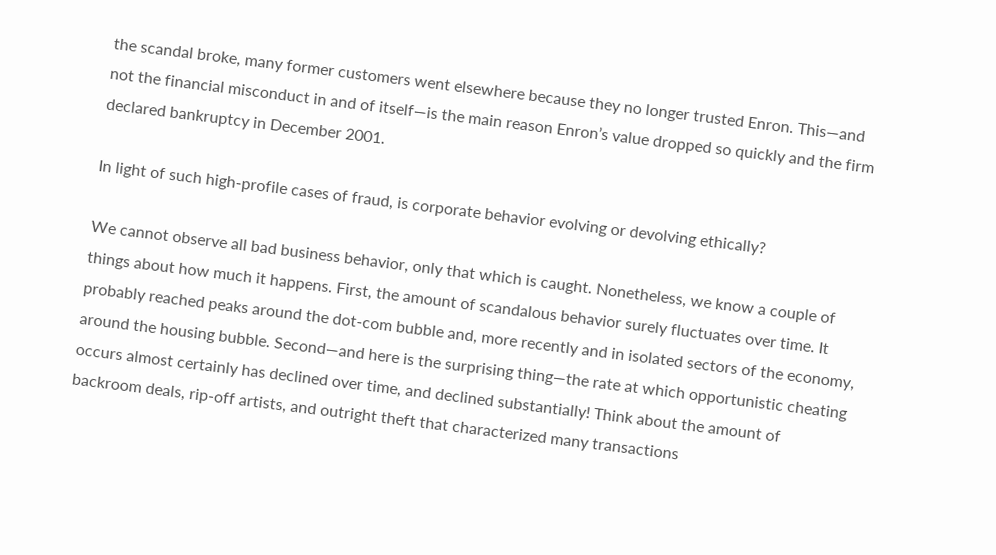the scandal broke, many former customers went elsewhere because they no longer trusted Enron. This—and not the financial misconduct in and of itself—is the main reason Enron’s value dropped so quickly and the firm declared bankruptcy in December 2001.

In light of such high-profile cases of fraud, is corporate behavior evolving or devolving ethically?

We cannot observe all bad business behavior, only that which is caught. Nonetheless, we know a couple of things about how much it happens. First, the amount of scandalous behavior surely fluctuates over time. It probably reached peaks around the dot-com bubble and, more recently and in isolated sectors of the economy, around the housing bubble. Second—and here is the surprising thing—the rate at which opportunistic cheating occurs almost certainly has declined over time, and declined substantially! Think about the amount of backroom deals, rip-off artists, and outright theft that characterized many transactions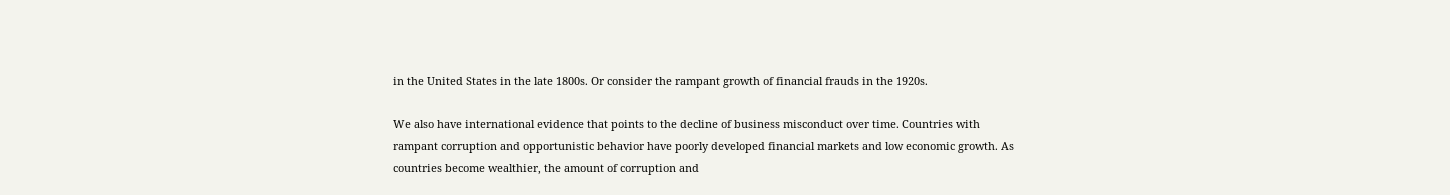in the United States in the late 1800s. Or consider the rampant growth of financial frauds in the 1920s.

We also have international evidence that points to the decline of business misconduct over time. Countries with rampant corruption and opportunistic behavior have poorly developed financial markets and low economic growth. As countries become wealthier, the amount of corruption and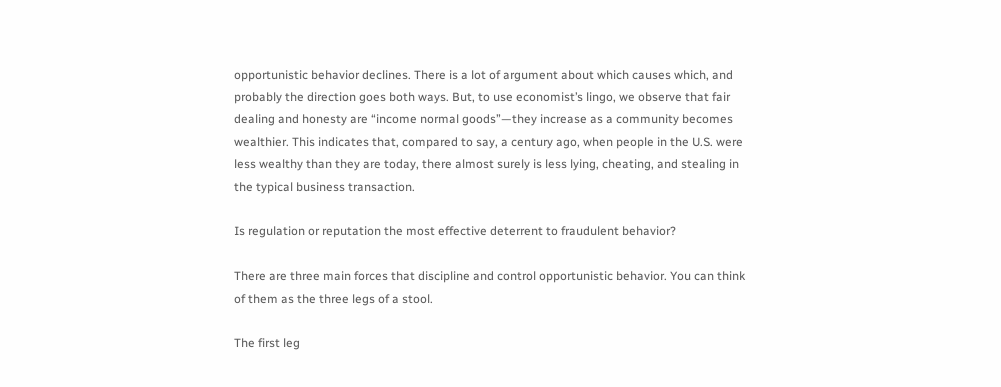opportunistic behavior declines. There is a lot of argument about which causes which, and probably the direction goes both ways. But, to use economist’s lingo, we observe that fair dealing and honesty are “income normal goods”—they increase as a community becomes wealthier. This indicates that, compared to say, a century ago, when people in the U.S. were less wealthy than they are today, there almost surely is less lying, cheating, and stealing in the typical business transaction.

Is regulation or reputation the most effective deterrent to fraudulent behavior?

There are three main forces that discipline and control opportunistic behavior. You can think of them as the three legs of a stool.

The first leg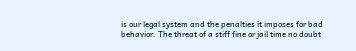is our legal system and the penalties it imposes for bad behavior. The threat of a stiff fine or jail time no doubt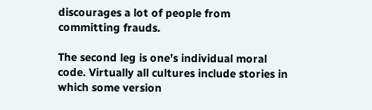discourages a lot of people from committing frauds.

The second leg is one’s individual moral code. Virtually all cultures include stories in which some version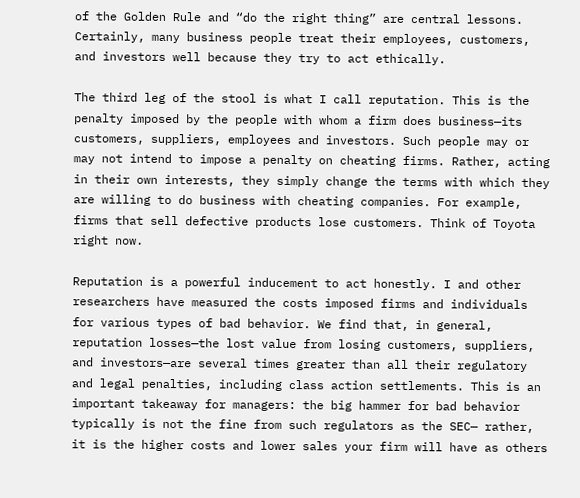of the Golden Rule and “do the right thing” are central lessons. Certainly, many business people treat their employees, customers, and investors well because they try to act ethically.

The third leg of the stool is what I call reputation. This is the penalty imposed by the people with whom a firm does business—its customers, suppliers, employees and investors. Such people may or may not intend to impose a penalty on cheating firms. Rather, acting in their own interests, they simply change the terms with which they are willing to do business with cheating companies. For example, firms that sell defective products lose customers. Think of Toyota right now.

Reputation is a powerful inducement to act honestly. I and other researchers have measured the costs imposed firms and individuals for various types of bad behavior. We find that, in general, reputation losses—the lost value from losing customers, suppliers, and investors—are several times greater than all their regulatory and legal penalties, including class action settlements. This is an important takeaway for managers: the big hammer for bad behavior typically is not the fine from such regulators as the SEC— rather, it is the higher costs and lower sales your firm will have as others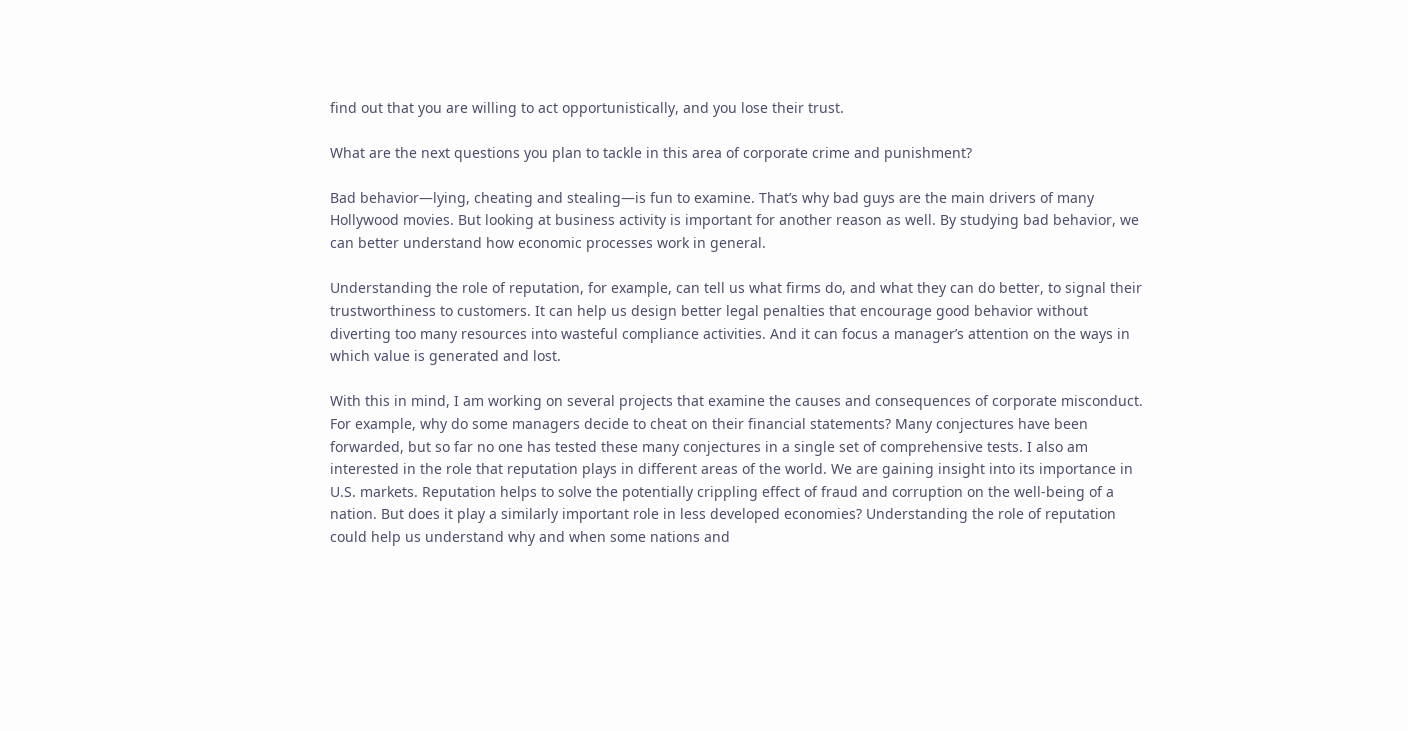find out that you are willing to act opportunistically, and you lose their trust.

What are the next questions you plan to tackle in this area of corporate crime and punishment?

Bad behavior—lying, cheating and stealing—is fun to examine. That’s why bad guys are the main drivers of many Hollywood movies. But looking at business activity is important for another reason as well. By studying bad behavior, we can better understand how economic processes work in general.

Understanding the role of reputation, for example, can tell us what firms do, and what they can do better, to signal their trustworthiness to customers. It can help us design better legal penalties that encourage good behavior without diverting too many resources into wasteful compliance activities. And it can focus a manager’s attention on the ways in which value is generated and lost.

With this in mind, I am working on several projects that examine the causes and consequences of corporate misconduct. For example, why do some managers decide to cheat on their financial statements? Many conjectures have been forwarded, but so far no one has tested these many conjectures in a single set of comprehensive tests. I also am interested in the role that reputation plays in different areas of the world. We are gaining insight into its importance in U.S. markets. Reputation helps to solve the potentially crippling effect of fraud and corruption on the well-being of a nation. But does it play a similarly important role in less developed economies? Understanding the role of reputation could help us understand why and when some nations and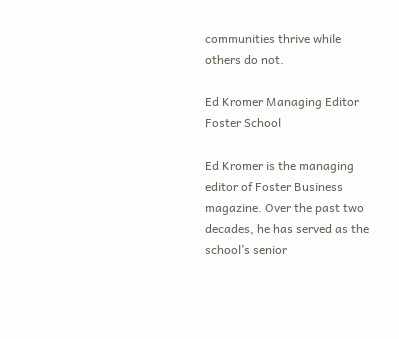communities thrive while others do not.

Ed Kromer Managing Editor Foster School

Ed Kromer is the managing editor of Foster Business magazine. Over the past two decades, he has served as the school’s senior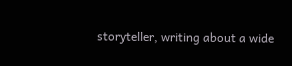storyteller, writing about a wide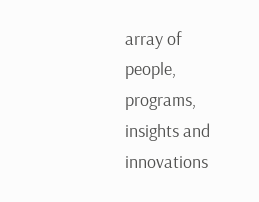array of people, programs, insights and innovations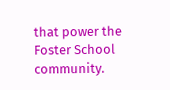that power the Foster School community.